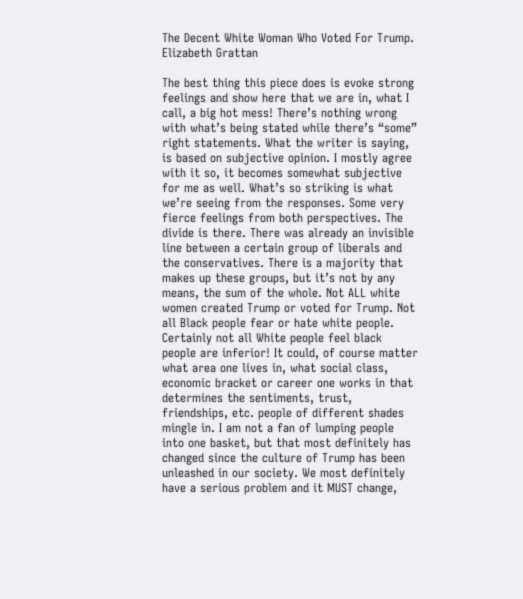The Decent White Woman Who Voted For Trump.
Elizabeth Grattan

The best thing this piece does is evoke strong feelings and show here that we are in, what I call, a big hot mess! There’s nothing wrong with what’s being stated while there’s “some” right statements. What the writer is saying, is based on subjective opinion. I mostly agree with it so, it becomes somewhat subjective for me as well. What’s so striking is what we’re seeing from the responses. Some very fierce feelings from both perspectives. The divide is there. There was already an invisible line between a certain group of liberals and the conservatives. There is a majority that makes up these groups, but it’s not by any means, the sum of the whole. Not ALL white women created Trump or voted for Trump. Not all Black people fear or hate white people. Certainly not all White people feel black people are inferior! It could, of course matter what area one lives in, what social class, economic bracket or career one works in that determines the sentiments, trust, friendships, etc. people of different shades mingle in. I am not a fan of lumping people into one basket, but that most definitely has changed since the culture of Trump has been unleashed in our society. We most definitely have a serious problem and it MUST change,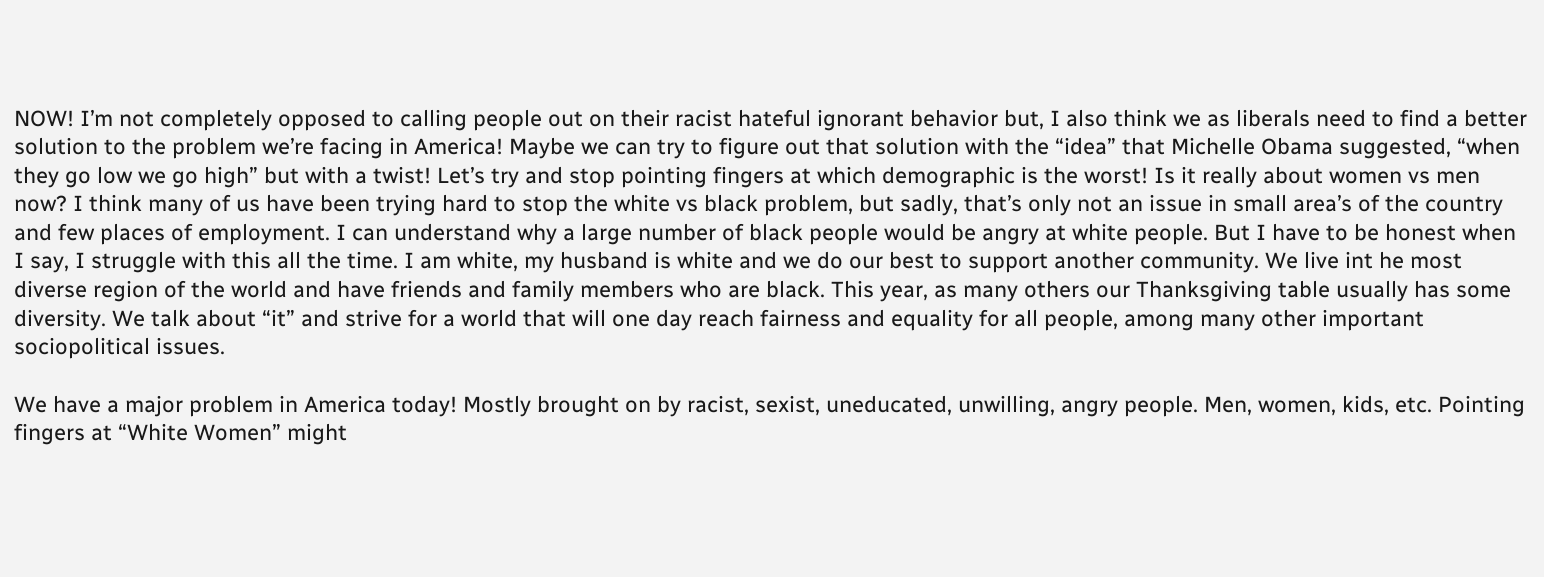NOW! I’m not completely opposed to calling people out on their racist hateful ignorant behavior but, I also think we as liberals need to find a better solution to the problem we’re facing in America! Maybe we can try to figure out that solution with the “idea” that Michelle Obama suggested, “when they go low we go high” but with a twist! Let’s try and stop pointing fingers at which demographic is the worst! Is it really about women vs men now? I think many of us have been trying hard to stop the white vs black problem, but sadly, that’s only not an issue in small area’s of the country and few places of employment. I can understand why a large number of black people would be angry at white people. But I have to be honest when I say, I struggle with this all the time. I am white, my husband is white and we do our best to support another community. We live int he most diverse region of the world and have friends and family members who are black. This year, as many others our Thanksgiving table usually has some diversity. We talk about “it” and strive for a world that will one day reach fairness and equality for all people, among many other important sociopolitical issues.

We have a major problem in America today! Mostly brought on by racist, sexist, uneducated, unwilling, angry people. Men, women, kids, etc. Pointing fingers at “White Women” might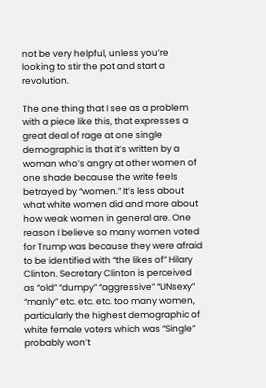not be very helpful, unless you’re looking to stir the pot and start a revolution.

The one thing that I see as a problem with a piece like this, that expresses a great deal of rage at one single demographic is that it’s written by a woman who’s angry at other women of one shade because the write feels betrayed by “women.” It’s less about what white women did and more about how weak women in general are. One reason I believe so many women voted for Trump was because they were afraid to be identified with “the likes of” Hilary Clinton. Secretary Clinton is perceived as “old” “dumpy” “aggressive” “UNsexy” “manly” etc. etc. etc. too many women, particularly the highest demographic of white female voters which was “Single” probably won’t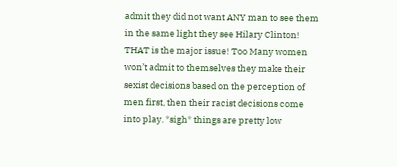admit they did not want ANY man to see them in the same light they see Hilary Clinton! THAT is the major issue! Too Many women won’t admit to themselves they make their sexist decisions based on the perception of men first, then their racist decisions come into play. *sigh* things are pretty low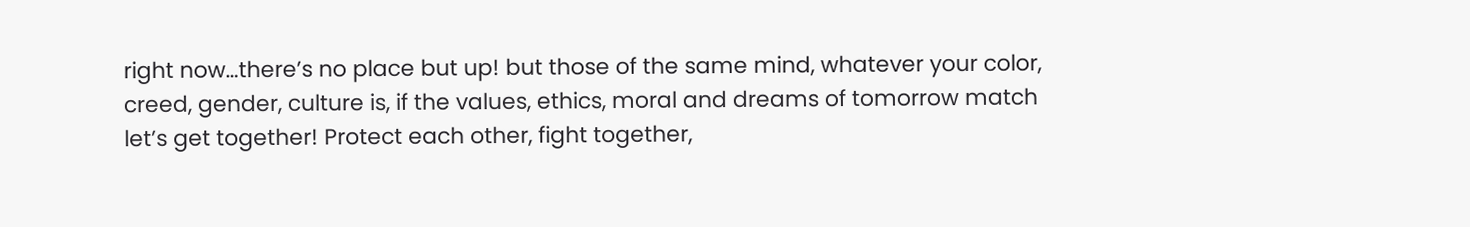right now…there’s no place but up! but those of the same mind, whatever your color, creed, gender, culture is, if the values, ethics, moral and dreams of tomorrow match let’s get together! Protect each other, fight together,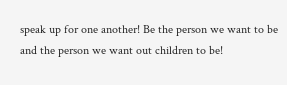speak up for one another! Be the person we want to be and the person we want out children to be!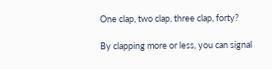One clap, two clap, three clap, forty?

By clapping more or less, you can signal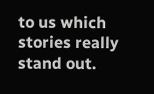to us which stories really stand out.